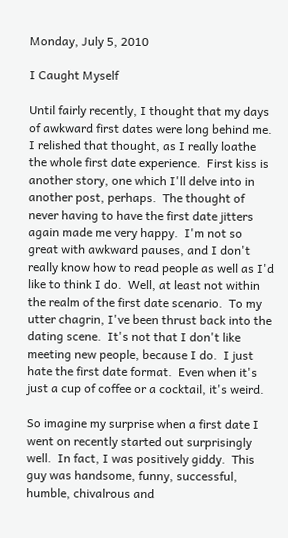Monday, July 5, 2010

I Caught Myself

Until fairly recently, I thought that my days of awkward first dates were long behind me.  I relished that thought, as I really loathe the whole first date experience.  First kiss is another story, one which I'll delve into in another post, perhaps.  The thought of never having to have the first date jitters again made me very happy.  I'm not so great with awkward pauses, and I don't really know how to read people as well as I'd like to think I do.  Well, at least not within the realm of the first date scenario.  To my utter chagrin, I've been thrust back into the dating scene.  It's not that I don't like meeting new people, because I do.  I just hate the first date format.  Even when it's just a cup of coffee or a cocktail, it's weird.

So imagine my surprise when a first date I went on recently started out surprisingly well.  In fact, I was positively giddy.  This guy was handsome, funny, successful, humble, chivalrous and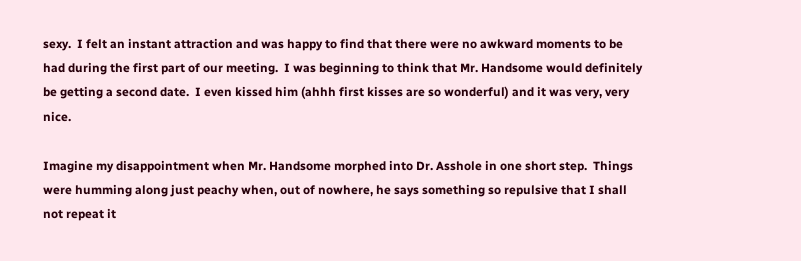sexy.  I felt an instant attraction and was happy to find that there were no awkward moments to be had during the first part of our meeting.  I was beginning to think that Mr. Handsome would definitely be getting a second date.  I even kissed him (ahhh first kisses are so wonderful) and it was very, very nice.

Imagine my disappointment when Mr. Handsome morphed into Dr. Asshole in one short step.  Things were humming along just peachy when, out of nowhere, he says something so repulsive that I shall not repeat it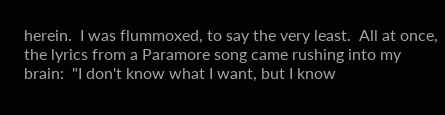herein.  I was flummoxed, to say the very least.  All at once, the lyrics from a Paramore song came rushing into my brain:  "I don't know what I want, but I know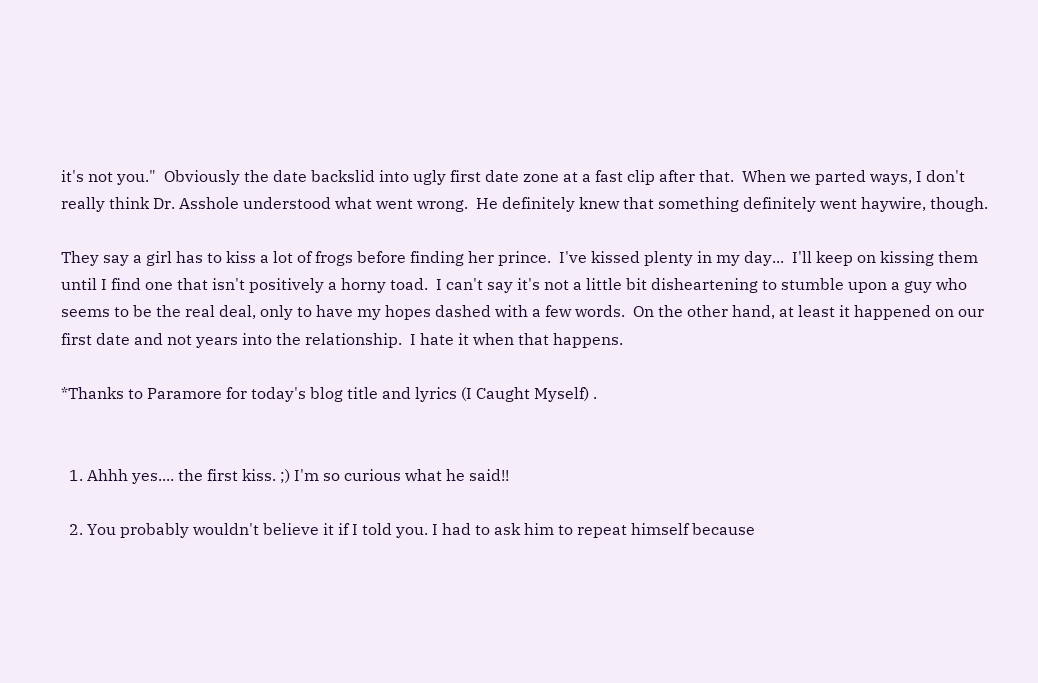it's not you."  Obviously the date backslid into ugly first date zone at a fast clip after that.  When we parted ways, I don't really think Dr. Asshole understood what went wrong.  He definitely knew that something definitely went haywire, though.

They say a girl has to kiss a lot of frogs before finding her prince.  I've kissed plenty in my day...  I'll keep on kissing them until I find one that isn't positively a horny toad.  I can't say it's not a little bit disheartening to stumble upon a guy who seems to be the real deal, only to have my hopes dashed with a few words.  On the other hand, at least it happened on our first date and not years into the relationship.  I hate it when that happens.

*Thanks to Paramore for today's blog title and lyrics (I Caught Myself) .


  1. Ahhh yes.... the first kiss. ;) I'm so curious what he said!!

  2. You probably wouldn't believe it if I told you. I had to ask him to repeat himself because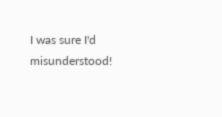I was sure I'd misunderstood!